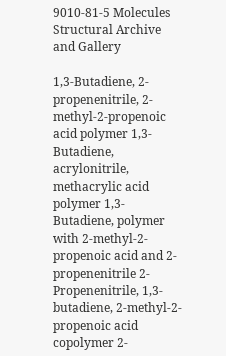9010-81-5 Molecules Structural Archive and Gallery

1,3-Butadiene, 2-propenenitrile, 2-methyl-2-propenoic acid polymer 1,3-Butadiene, acrylonitrile, methacrylic acid polymer 1,3-Butadiene, polymer with 2-methyl-2-propenoic acid and 2-propenenitrile 2-Propenenitrile, 1,3-butadiene, 2-methyl-2-propenoic acid copolymer 2-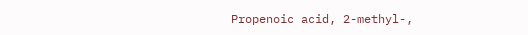Propenoic acid, 2-methyl-,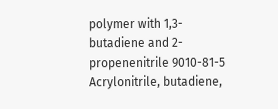polymer with 1,3-butadiene and 2-propenenitrile 9010-81-5 Acrylonitrile, butadiene,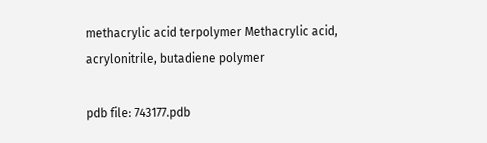methacrylic acid terpolymer Methacrylic acid, acrylonitrile, butadiene polymer

pdb file: 743177.pdb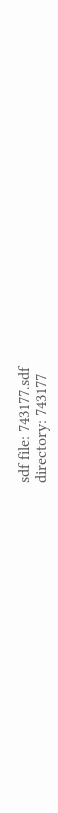sdf file: 743177.sdf
directory: 743177